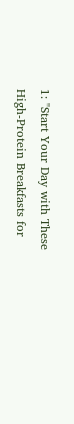1: "Start Your Day with These High-Protein Breakfasts for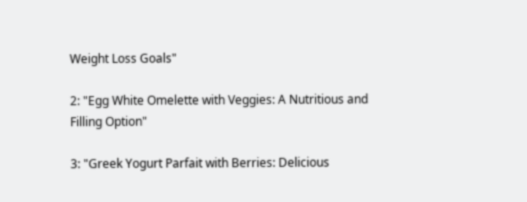Weight Loss Goals"

2: "Egg White Omelette with Veggies: A Nutritious and Filling Option"

3: "Greek Yogurt Parfait with Berries: Delicious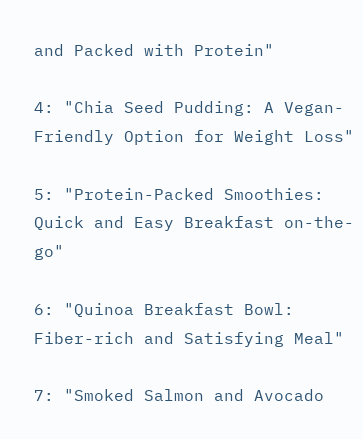and Packed with Protein"

4: "Chia Seed Pudding: A Vegan-Friendly Option for Weight Loss"

5: "Protein-Packed Smoothies: Quick and Easy Breakfast on-the-go"

6: "Quinoa Breakfast Bowl: Fiber-rich and Satisfying Meal"

7: "Smoked Salmon and Avocado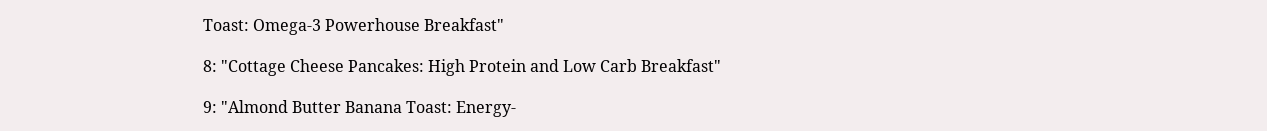Toast: Omega-3 Powerhouse Breakfast"

8: "Cottage Cheese Pancakes: High Protein and Low Carb Breakfast"

9: "Almond Butter Banana Toast: Energy-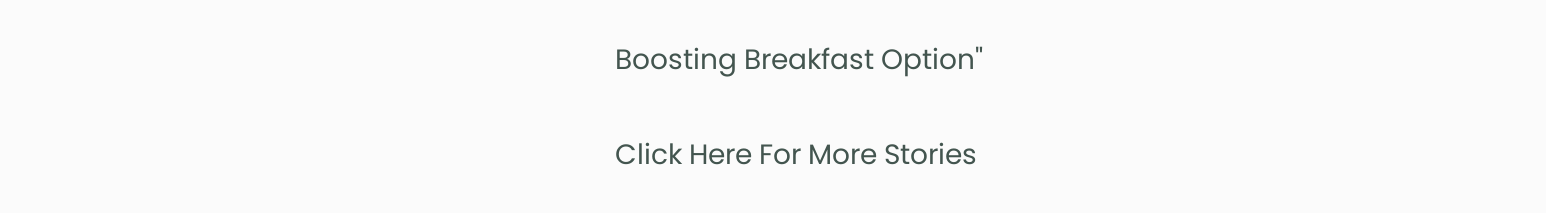Boosting Breakfast Option"

Click Here For More Stories